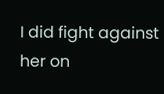I did fight against her on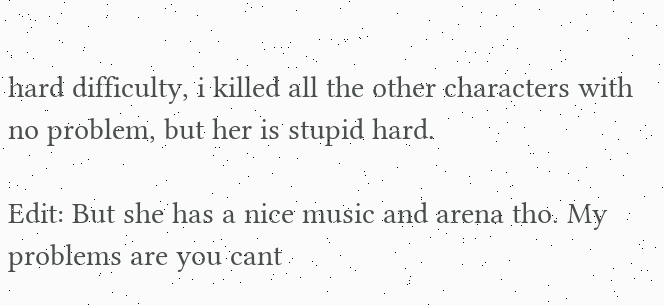hard difficulty, i killed all the other characters with no problem, but her is stupid hard.

Edit: But she has a nice music and arena tho. My problems are you cant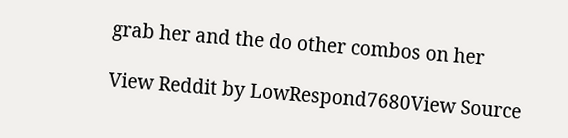grab her and the do other combos on her

View Reddit by LowRespond7680View Source